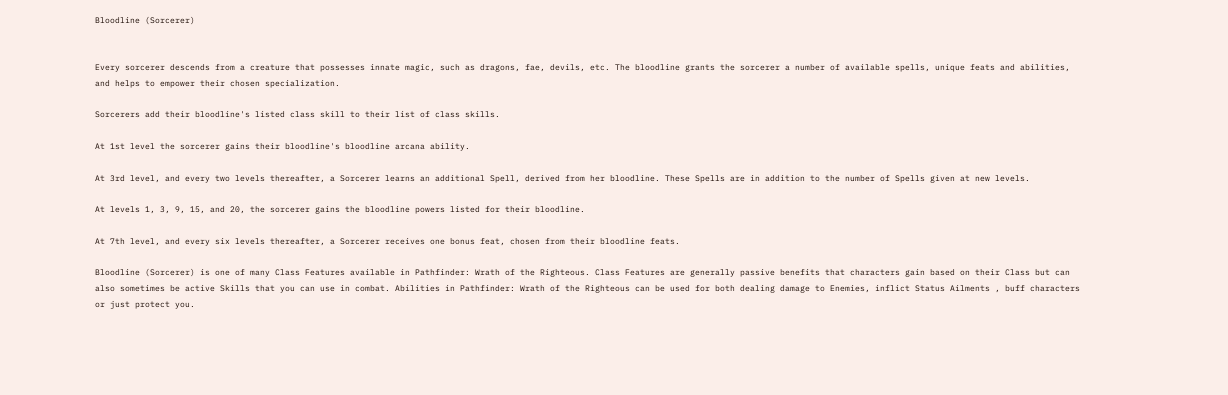Bloodline (Sorcerer)


Every sorcerer descends from a creature that possesses innate magic, such as dragons, fae, devils, etc. The bloodline grants the sorcerer a number of available spells, unique feats and abilities, and helps to empower their chosen specialization.

Sorcerers add their bloodline's listed class skill to their list of class skills.

At 1st level the sorcerer gains their bloodline's bloodline arcana ability.

At 3rd level, and every two levels thereafter, a Sorcerer learns an additional Spell, derived from her bloodline. These Spells are in addition to the number of Spells given at new levels.

At levels 1, 3, 9, 15, and 20, the sorcerer gains the bloodline powers listed for their bloodline.

At 7th level, and every six levels thereafter, a Sorcerer receives one bonus feat, chosen from their bloodline feats.

Bloodline (Sorcerer) is one of many Class Features available in Pathfinder: Wrath of the Righteous. Class Features are generally passive benefits that characters gain based on their Class but can also sometimes be active Skills that you can use in combat. Abilities in Pathfinder: Wrath of the Righteous can be used for both dealing damage to Enemies, inflict Status Ailments , buff characters or just protect you.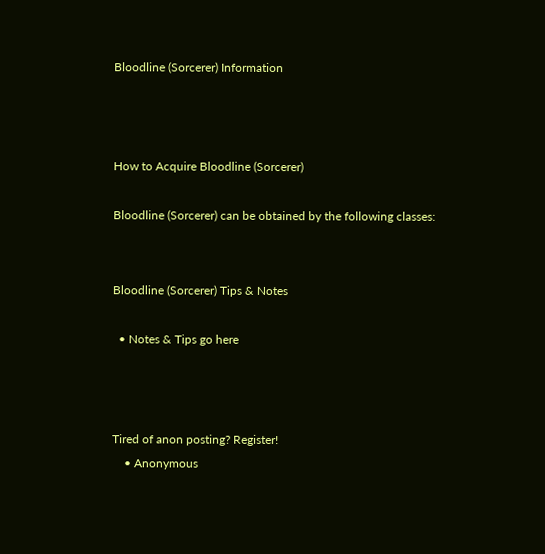Bloodline (Sorcerer) Information



How to Acquire Bloodline (Sorcerer)

Bloodline (Sorcerer) can be obtained by the following classes:


Bloodline (Sorcerer) Tips & Notes

  • Notes & Tips go here



Tired of anon posting? Register!
    • Anonymous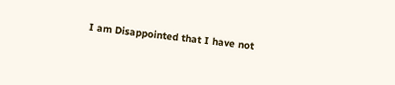I am Disappointed that I have not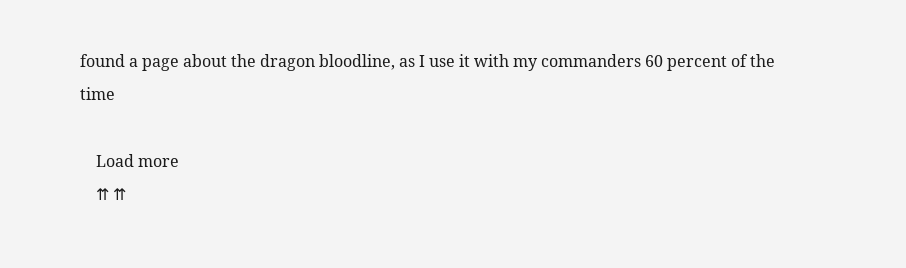found a page about the dragon bloodline, as I use it with my commanders 60 percent of the time

    Load more
    ⇈ ⇈